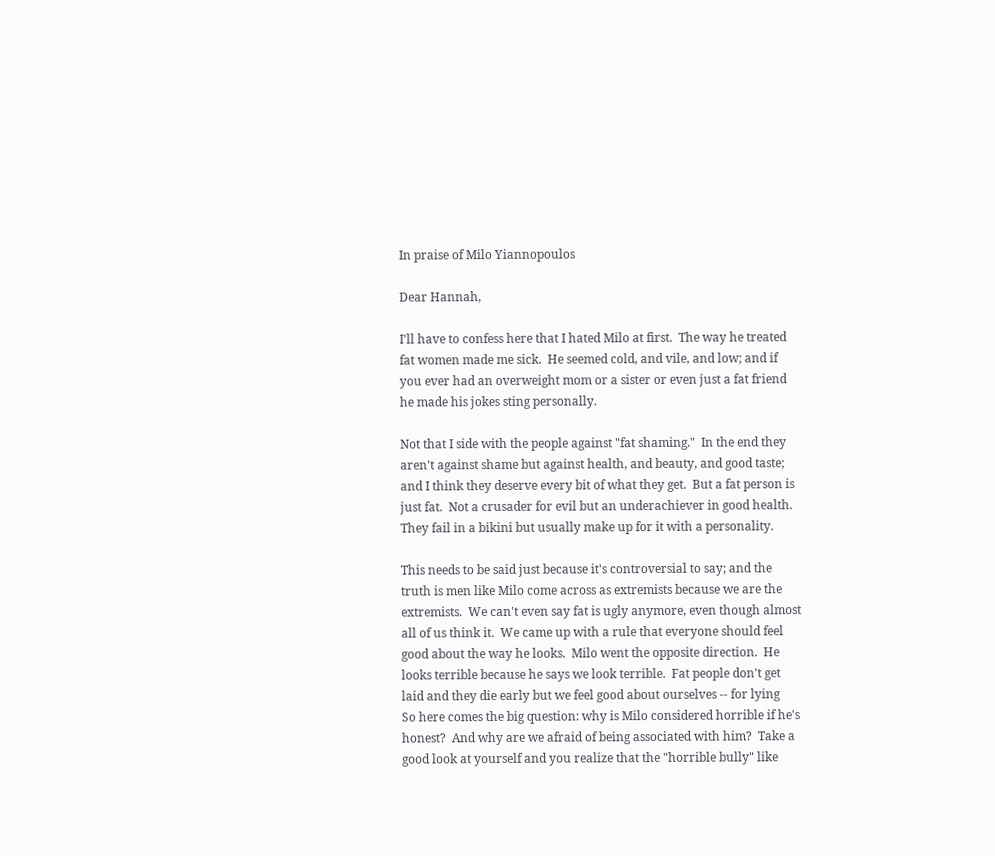In praise of Milo Yiannopoulos

Dear Hannah,

I'll have to confess here that I hated Milo at first.  The way he treated fat women made me sick.  He seemed cold, and vile, and low; and if you ever had an overweight mom or a sister or even just a fat friend he made his jokes sting personally.

Not that I side with the people against "fat shaming."  In the end they aren't against shame but against health, and beauty, and good taste; and I think they deserve every bit of what they get.  But a fat person is just fat.  Not a crusader for evil but an underachiever in good health.  They fail in a bikini but usually make up for it with a personality.

This needs to be said just because it's controversial to say; and the truth is men like Milo come across as extremists because we are the extremists.  We can't even say fat is ugly anymore, even though almost all of us think it.  We came up with a rule that everyone should feel good about the way he looks.  Milo went the opposite direction.  He looks terrible because he says we look terrible.  Fat people don't get laid and they die early but we feel good about ourselves -- for lying
So here comes the big question: why is Milo considered horrible if he's honest?  And why are we afraid of being associated with him?  Take a good look at yourself and you realize that the "horrible bully" like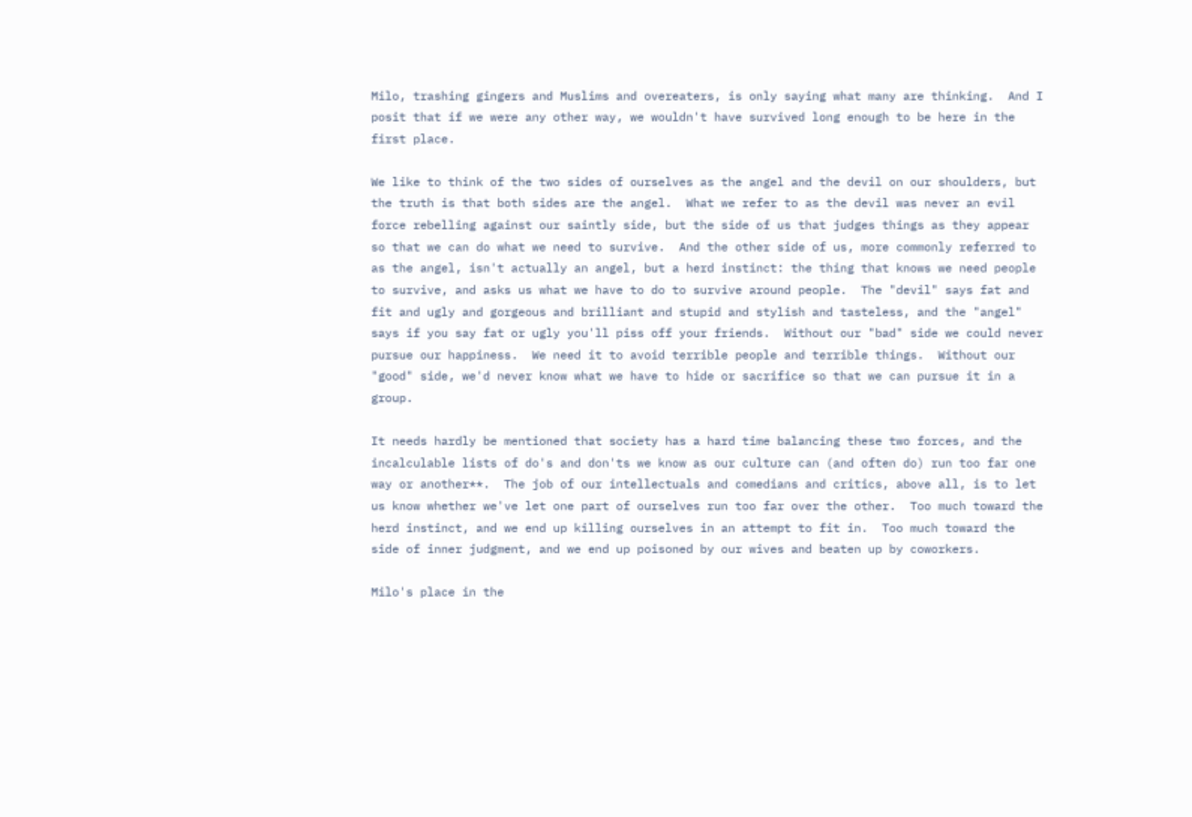Milo, trashing gingers and Muslims and overeaters, is only saying what many are thinking.  And I posit that if we were any other way, we wouldn't have survived long enough to be here in the first place.

We like to think of the two sides of ourselves as the angel and the devil on our shoulders, but the truth is that both sides are the angel.  What we refer to as the devil was never an evil force rebelling against our saintly side, but the side of us that judges things as they appear so that we can do what we need to survive.  And the other side of us, more commonly referred to as the angel, isn't actually an angel, but a herd instinct: the thing that knows we need people to survive, and asks us what we have to do to survive around people.  The "devil" says fat and fit and ugly and gorgeous and brilliant and stupid and stylish and tasteless, and the "angel" says if you say fat or ugly you'll piss off your friends.  Without our "bad" side we could never pursue our happiness.  We need it to avoid terrible people and terrible things.  Without our "good" side, we'd never know what we have to hide or sacrifice so that we can pursue it in a group.

It needs hardly be mentioned that society has a hard time balancing these two forces, and the incalculable lists of do's and don'ts we know as our culture can (and often do) run too far one way or another**.  The job of our intellectuals and comedians and critics, above all, is to let us know whether we've let one part of ourselves run too far over the other.  Too much toward the herd instinct, and we end up killing ourselves in an attempt to fit in.  Too much toward the side of inner judgment, and we end up poisoned by our wives and beaten up by coworkers.

Milo's place in the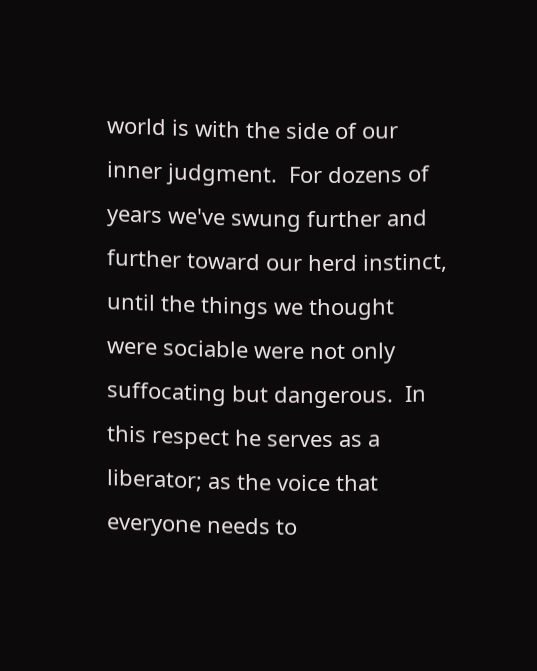world is with the side of our inner judgment.  For dozens of years we've swung further and further toward our herd instinct, until the things we thought were sociable were not only suffocating but dangerous.  In this respect he serves as a liberator; as the voice that everyone needs to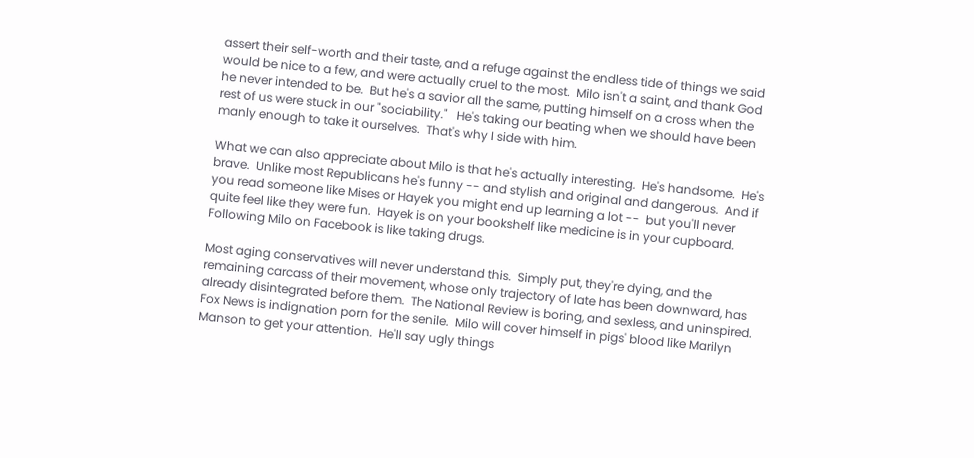assert their self-worth and their taste, and a refuge against the endless tide of things we said would be nice to a few, and were actually cruel to the most.  Milo isn't a saint, and thank God he never intended to be.  But he's a savior all the same, putting himself on a cross when the rest of us were stuck in our "sociability."   He's taking our beating when we should have been manly enough to take it ourselves.  That's why I side with him.

What we can also appreciate about Milo is that he's actually interesting.  He's handsome.  He's brave.  Unlike most Republicans he's funny -- and stylish and original and dangerous.  And if you read someone like Mises or Hayek you might end up learning a lot --  but you'll never quite feel like they were fun.  Hayek is on your bookshelf like medicine is in your cupboard.  Following Milo on Facebook is like taking drugs.

Most aging conservatives will never understand this.  Simply put, they're dying, and the remaining carcass of their movement, whose only trajectory of late has been downward, has already disintegrated before them.  The National Review is boring, and sexless, and uninspired.  Fox News is indignation porn for the senile.  Milo will cover himself in pigs' blood like Marilyn Manson to get your attention.  He'll say ugly things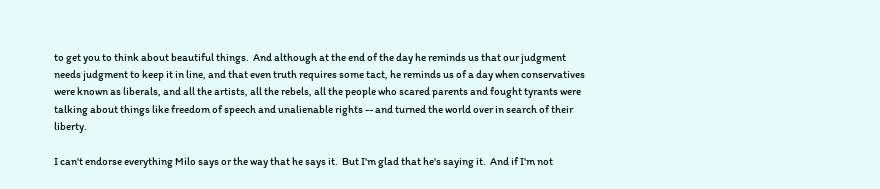to get you to think about beautiful things.  And although at the end of the day he reminds us that our judgment needs judgment to keep it in line, and that even truth requires some tact, he reminds us of a day when conservatives were known as liberals, and all the artists, all the rebels, all the people who scared parents and fought tyrants were talking about things like freedom of speech and unalienable rights -- and turned the world over in search of their liberty.

I can't endorse everything Milo says or the way that he says it.  But I'm glad that he's saying it.  And if I'm not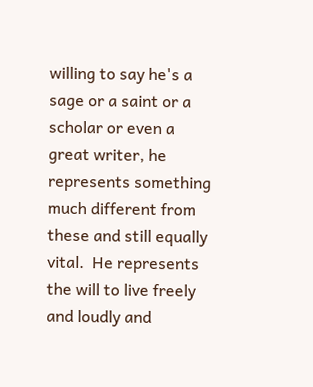willing to say he's a sage or a saint or a scholar or even a great writer, he represents something much different from these and still equally vital.  He represents the will to live freely and loudly and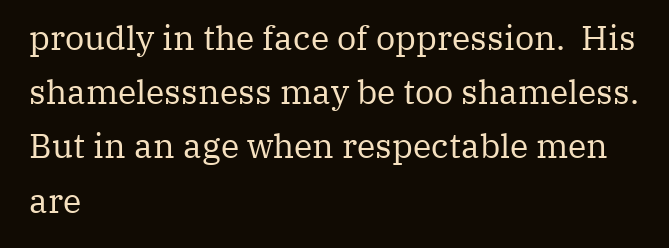proudly in the face of oppression.  His shamelessness may be too shameless.  But in an age when respectable men are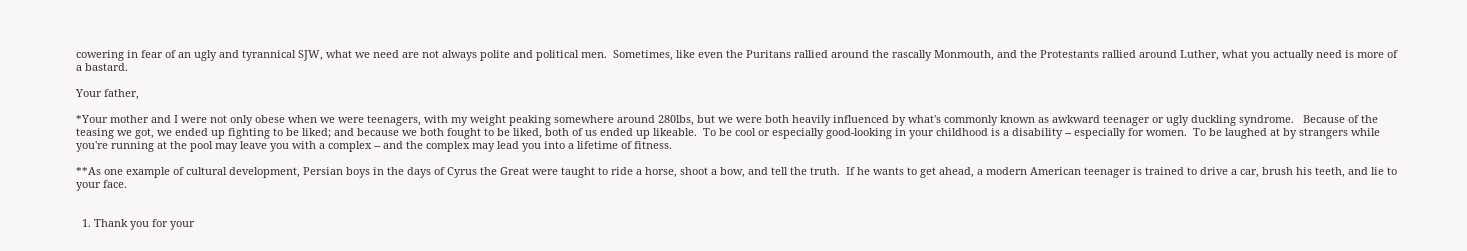cowering in fear of an ugly and tyrannical SJW, what we need are not always polite and political men.  Sometimes, like even the Puritans rallied around the rascally Monmouth, and the Protestants rallied around Luther, what you actually need is more of a bastard.

Your father,

*Your mother and I were not only obese when we were teenagers, with my weight peaking somewhere around 280lbs, but we were both heavily influenced by what's commonly known as awkward teenager or ugly duckling syndrome.   Because of the teasing we got, we ended up fighting to be liked; and because we both fought to be liked, both of us ended up likeable.  To be cool or especially good-looking in your childhood is a disability -- especially for women.  To be laughed at by strangers while you're running at the pool may leave you with a complex -- and the complex may lead you into a lifetime of fitness.

**As one example of cultural development, Persian boys in the days of Cyrus the Great were taught to ride a horse, shoot a bow, and tell the truth.  If he wants to get ahead, a modern American teenager is trained to drive a car, brush his teeth, and lie to your face.


  1. Thank you for your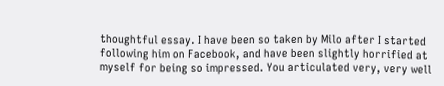thoughtful essay. I have been so taken by Milo after I started following him on Facebook, and have been slightly horrified at myself for being so impressed. You articulated very, very well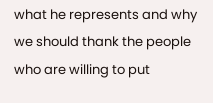what he represents and why we should thank the people who are willing to put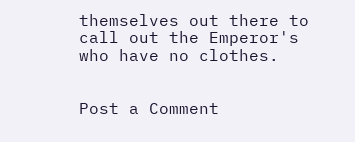themselves out there to call out the Emperor's who have no clothes.


Post a Comment